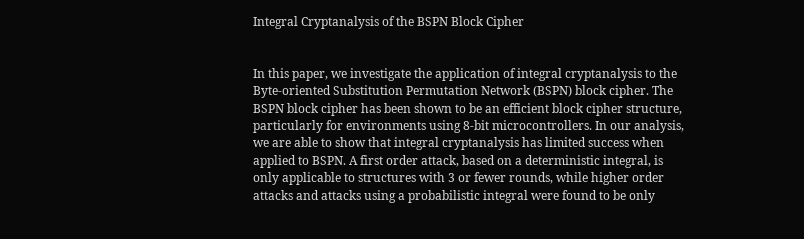Integral Cryptanalysis of the BSPN Block Cipher


In this paper, we investigate the application of integral cryptanalysis to the Byte-oriented Substitution Permutation Network (BSPN) block cipher. The BSPN block cipher has been shown to be an efficient block cipher structure, particularly for environments using 8-bit microcontrollers. In our analysis, we are able to show that integral cryptanalysis has limited success when applied to BSPN. A first order attack, based on a deterministic integral, is only applicable to structures with 3 or fewer rounds, while higher order attacks and attacks using a probabilistic integral were found to be only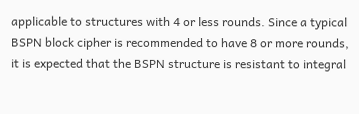applicable to structures with 4 or less rounds. Since a typical BSPN block cipher is recommended to have 8 or more rounds, it is expected that the BSPN structure is resistant to integral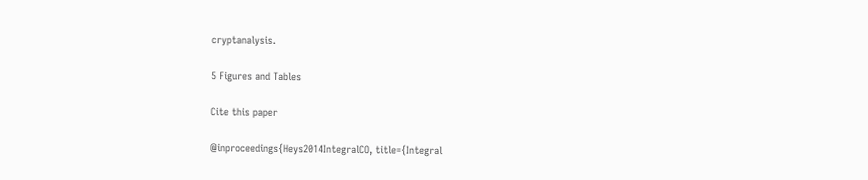cryptanalysis.

5 Figures and Tables

Cite this paper

@inproceedings{Heys2014IntegralCO, title={Integral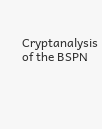Cryptanalysis of the BSPN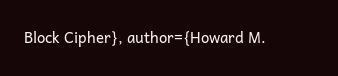Block Cipher}, author={Howard M.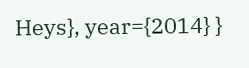Heys}, year={2014} }